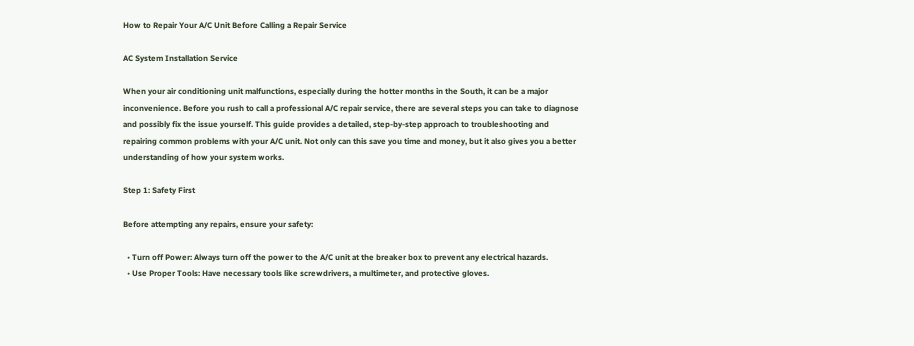How to Repair Your A/C Unit Before Calling a Repair Service

AC System Installation Service

When your air conditioning unit malfunctions, especially during the hotter months in the South, it can be a major inconvenience. Before you rush to call a professional A/C repair service, there are several steps you can take to diagnose and possibly fix the issue yourself. This guide provides a detailed, step-by-step approach to troubleshooting and repairing common problems with your A/C unit. Not only can this save you time and money, but it also gives you a better understanding of how your system works.

Step 1: Safety First

Before attempting any repairs, ensure your safety:

  • Turn off Power: Always turn off the power to the A/C unit at the breaker box to prevent any electrical hazards.
  • Use Proper Tools: Have necessary tools like screwdrivers, a multimeter, and protective gloves.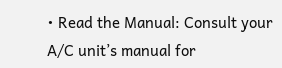• Read the Manual: Consult your A/C unit’s manual for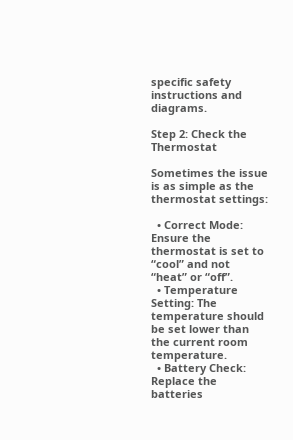specific safety instructions and diagrams.

Step 2: Check the Thermostat

Sometimes the issue is as simple as the thermostat settings:

  • Correct Mode: Ensure the thermostat is set to “cool” and not “heat” or “off”.
  • Temperature Setting: The temperature should be set lower than the current room temperature.
  • Battery Check: Replace the batteries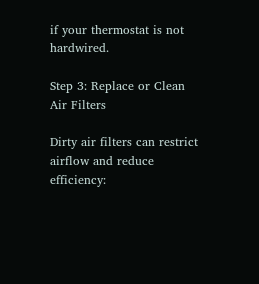if your thermostat is not hardwired.

Step 3: Replace or Clean Air Filters

Dirty air filters can restrict airflow and reduce efficiency: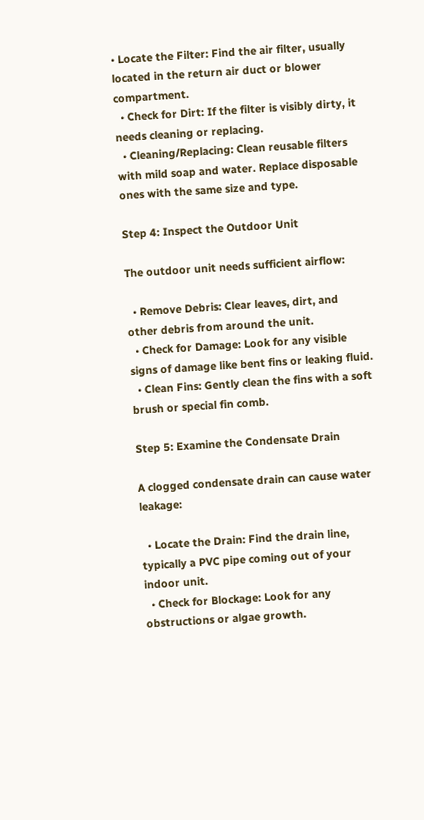• Locate the Filter: Find the air filter, usually located in the return air duct or blower compartment.
  • Check for Dirt: If the filter is visibly dirty, it needs cleaning or replacing.
  • Cleaning/Replacing: Clean reusable filters with mild soap and water. Replace disposable ones with the same size and type.

Step 4: Inspect the Outdoor Unit

The outdoor unit needs sufficient airflow:

  • Remove Debris: Clear leaves, dirt, and other debris from around the unit.
  • Check for Damage: Look for any visible signs of damage like bent fins or leaking fluid.
  • Clean Fins: Gently clean the fins with a soft brush or special fin comb.

Step 5: Examine the Condensate Drain

A clogged condensate drain can cause water leakage:

  • Locate the Drain: Find the drain line, typically a PVC pipe coming out of your indoor unit.
  • Check for Blockage: Look for any obstructions or algae growth.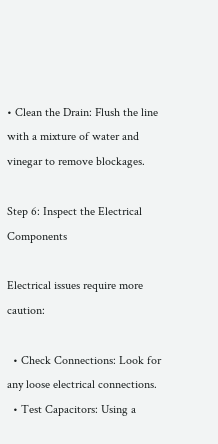• Clean the Drain: Flush the line with a mixture of water and vinegar to remove blockages.

Step 6: Inspect the Electrical Components

Electrical issues require more caution:

  • Check Connections: Look for any loose electrical connections.
  • Test Capacitors: Using a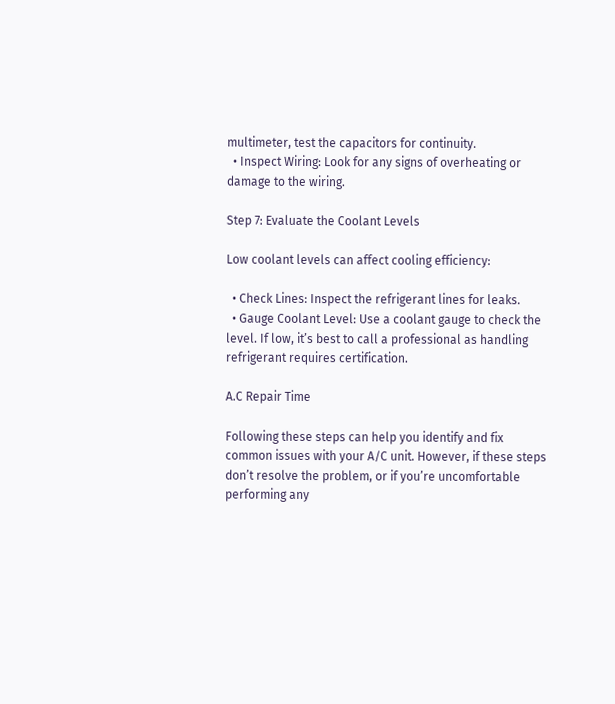multimeter, test the capacitors for continuity.
  • Inspect Wiring: Look for any signs of overheating or damage to the wiring.

Step 7: Evaluate the Coolant Levels

Low coolant levels can affect cooling efficiency:

  • Check Lines: Inspect the refrigerant lines for leaks.
  • Gauge Coolant Level: Use a coolant gauge to check the level. If low, it’s best to call a professional as handling refrigerant requires certification.

A.C Repair Time

Following these steps can help you identify and fix common issues with your A/C unit. However, if these steps don’t resolve the problem, or if you’re uncomfortable performing any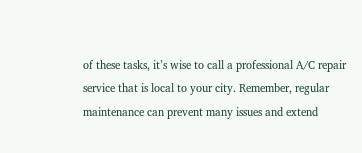of these tasks, it’s wise to call a professional A/C repair service that is local to your city. Remember, regular maintenance can prevent many issues and extend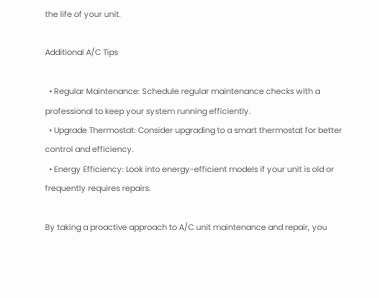the life of your unit.

Additional A/C Tips

  • Regular Maintenance: Schedule regular maintenance checks with a professional to keep your system running efficiently.
  • Upgrade Thermostat: Consider upgrading to a smart thermostat for better control and efficiency.
  • Energy Efficiency: Look into energy-efficient models if your unit is old or frequently requires repairs.

By taking a proactive approach to A/C unit maintenance and repair, you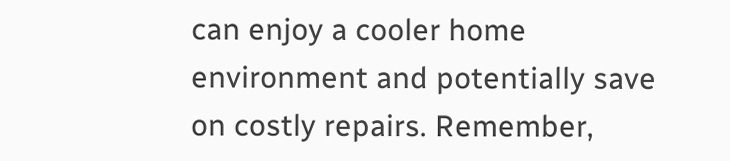can enjoy a cooler home environment and potentially save on costly repairs. Remember,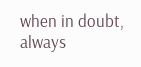when in doubt, always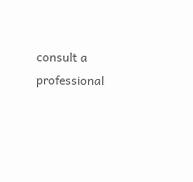consult a professional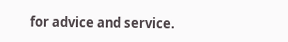for advice and service.